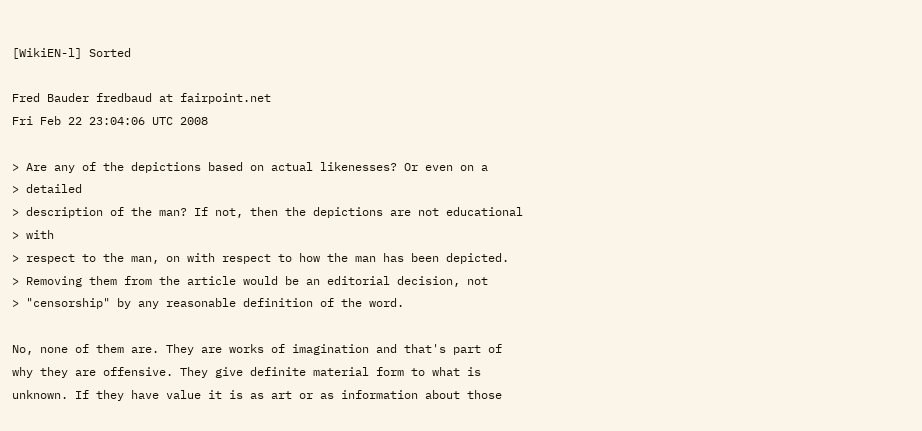[WikiEN-l] Sorted

Fred Bauder fredbaud at fairpoint.net
Fri Feb 22 23:04:06 UTC 2008

> Are any of the depictions based on actual likenesses? Or even on a
> detailed
> description of the man? If not, then the depictions are not educational
> with
> respect to the man, on with respect to how the man has been depicted.
> Removing them from the article would be an editorial decision, not
> "censorship" by any reasonable definition of the word.

No, none of them are. They are works of imagination and that's part of
why they are offensive. They give definite material form to what is
unknown. If they have value it is as art or as information about those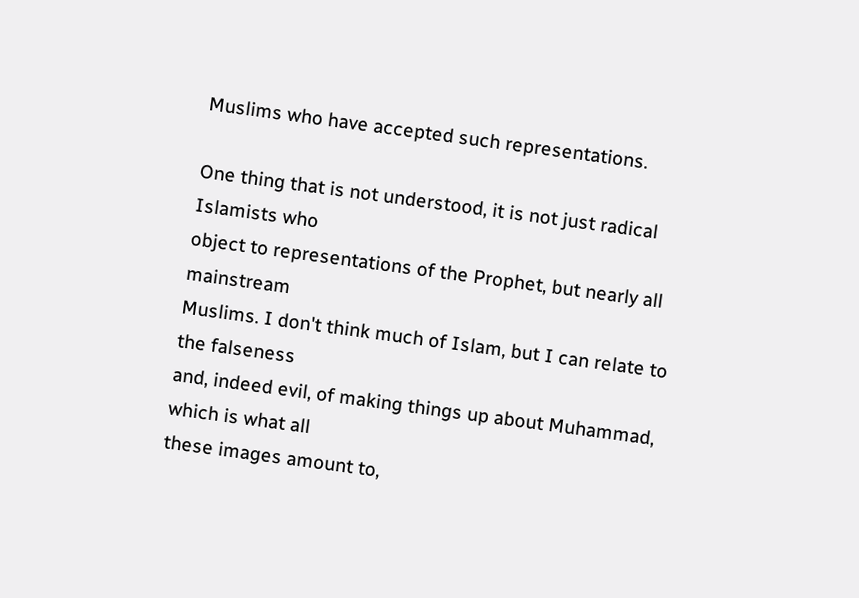Muslims who have accepted such representations.

One thing that is not understood, it is not just radical Islamists who
object to representations of the Prophet, but nearly all mainstream
Muslims. I don't think much of Islam, but I can relate to the falseness
and, indeed evil, of making things up about Muhammad, which is what all
these images amount to,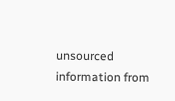unsourced information from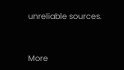unreliable sources.


More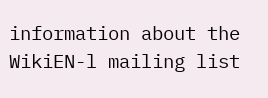information about the WikiEN-l mailing list